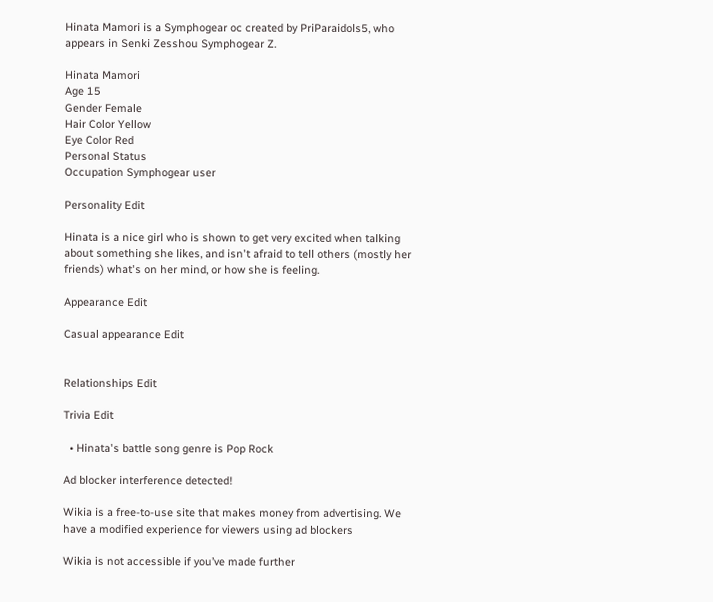Hinata Mamori is a Symphogear oc created by PriParaidols5, who appears in Senki Zesshou Symphogear Z.

Hinata Mamori
Age 15
Gender Female
Hair Color Yellow
Eye Color Red
Personal Status
Occupation Symphogear user

Personality Edit

Hinata is a nice girl who is shown to get very excited when talking about something she likes, and isn't afraid to tell others (mostly her friends) what's on her mind, or how she is feeling.

Appearance Edit

Casual appearance Edit


Relationships Edit

Trivia Edit

  • Hinata's battle song genre is Pop Rock

Ad blocker interference detected!

Wikia is a free-to-use site that makes money from advertising. We have a modified experience for viewers using ad blockers

Wikia is not accessible if you’ve made further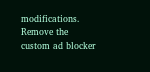modifications. Remove the custom ad blocker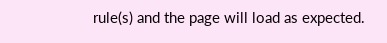rule(s) and the page will load as expected.